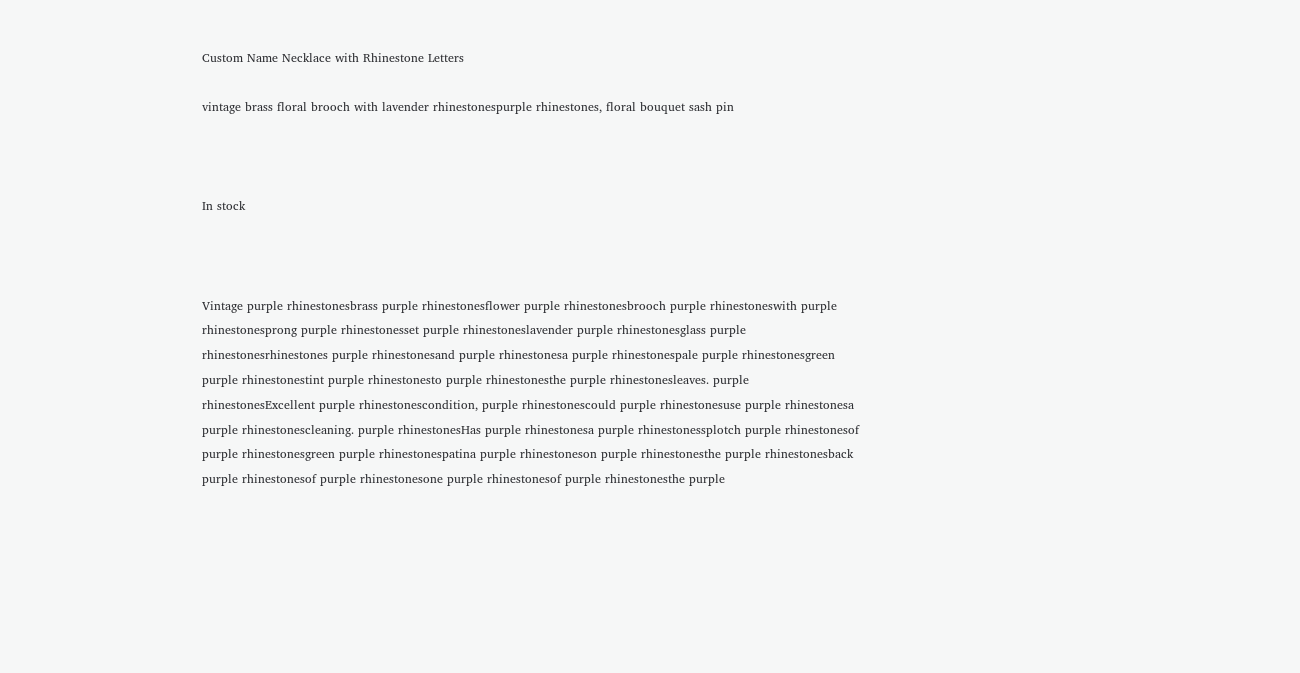Custom Name Necklace with Rhinestone Letters

vintage brass floral brooch with lavender rhinestonespurple rhinestones, floral bouquet sash pin



In stock



Vintage purple rhinestonesbrass purple rhinestonesflower purple rhinestonesbrooch purple rhinestoneswith purple rhinestonesprong purple rhinestonesset purple rhinestoneslavender purple rhinestonesglass purple rhinestonesrhinestones purple rhinestonesand purple rhinestonesa purple rhinestonespale purple rhinestonesgreen purple rhinestonestint purple rhinestonesto purple rhinestonesthe purple rhinestonesleaves. purple rhinestonesExcellent purple rhinestonescondition, purple rhinestonescould purple rhinestonesuse purple rhinestonesa purple rhinestonescleaning. purple rhinestonesHas purple rhinestonesa purple rhinestonessplotch purple rhinestonesof purple rhinestonesgreen purple rhinestonespatina purple rhinestoneson purple rhinestonesthe purple rhinestonesback purple rhinestonesof purple rhinestonesone purple rhinestonesof purple rhinestonesthe purple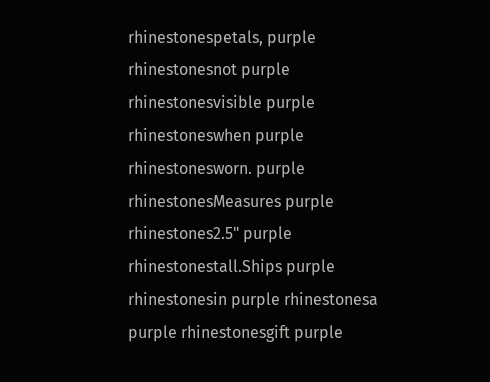rhinestonespetals, purple rhinestonesnot purple rhinestonesvisible purple rhinestoneswhen purple rhinestonesworn. purple rhinestonesMeasures purple rhinestones2.5" purple rhinestonestall.Ships purple rhinestonesin purple rhinestonesa purple rhinestonesgift purple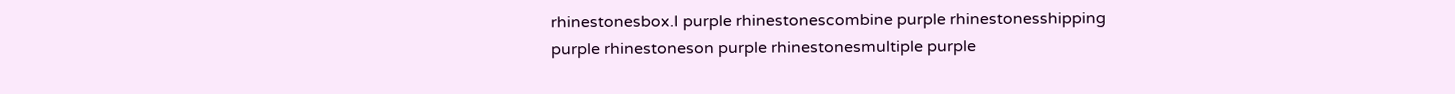rhinestonesbox.I purple rhinestonescombine purple rhinestonesshipping purple rhinestoneson purple rhinestonesmultiple purple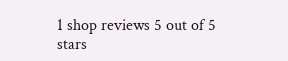1 shop reviews 5 out of 5 stars